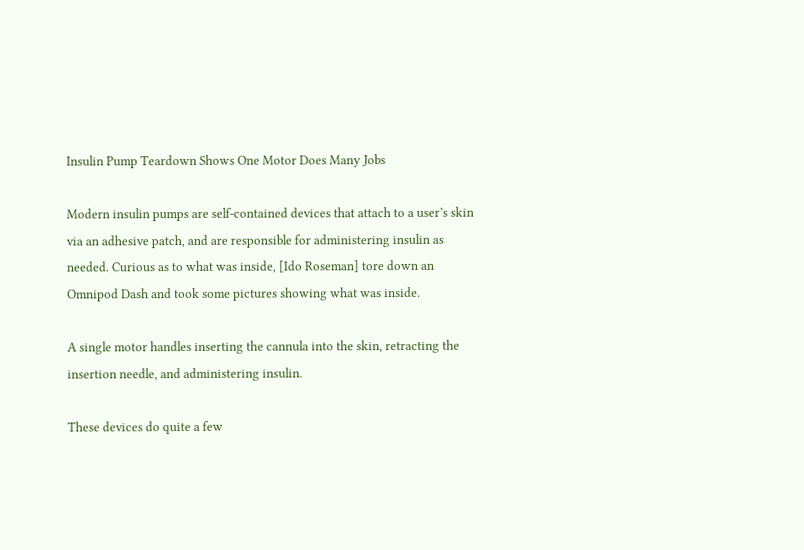Insulin Pump Teardown Shows One Motor Does Many Jobs

Modern insulin pumps are self-contained devices that attach to a user’s skin via an adhesive patch, and are responsible for administering insulin as needed. Curious as to what was inside, [Ido Roseman] tore down an Omnipod Dash and took some pictures showing what was inside.

A single motor handles inserting the cannula into the skin, retracting the insertion needle, and administering insulin.

These devices do quite a few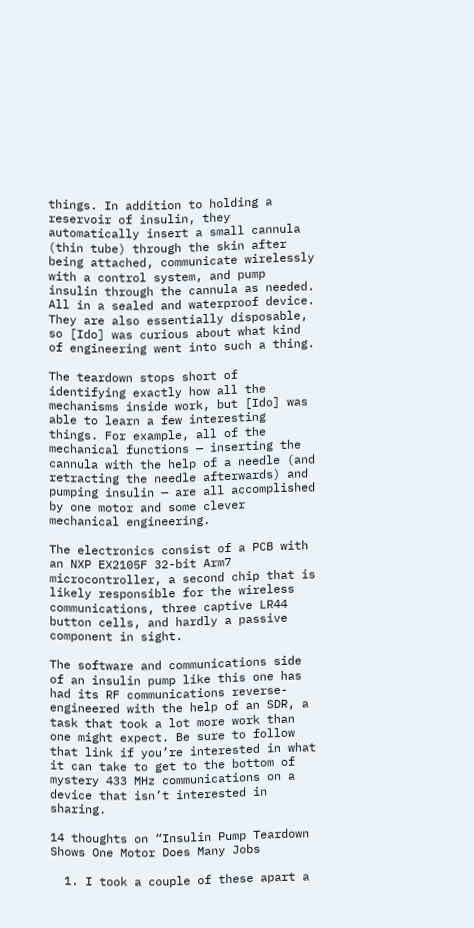things. In addition to holding a reservoir of insulin, they automatically insert a small cannula (thin tube) through the skin after being attached, communicate wirelessly with a control system, and pump insulin through the cannula as needed. All in a sealed and waterproof device. They are also essentially disposable, so [Ido] was curious about what kind of engineering went into such a thing.

The teardown stops short of identifying exactly how all the mechanisms inside work, but [Ido] was able to learn a few interesting things. For example, all of the mechanical functions — inserting the cannula with the help of a needle (and retracting the needle afterwards) and pumping insulin — are all accomplished by one motor and some clever mechanical engineering.

The electronics consist of a PCB with an NXP EX2105F 32-bit Arm7 microcontroller, a second chip that is likely responsible for the wireless communications, three captive LR44 button cells, and hardly a passive component in sight.

The software and communications side of an insulin pump like this one has had its RF communications reverse-engineered with the help of an SDR, a task that took a lot more work than one might expect. Be sure to follow that link if you’re interested in what it can take to get to the bottom of mystery 433 MHz communications on a device that isn’t interested in sharing.

14 thoughts on “Insulin Pump Teardown Shows One Motor Does Many Jobs

  1. I took a couple of these apart a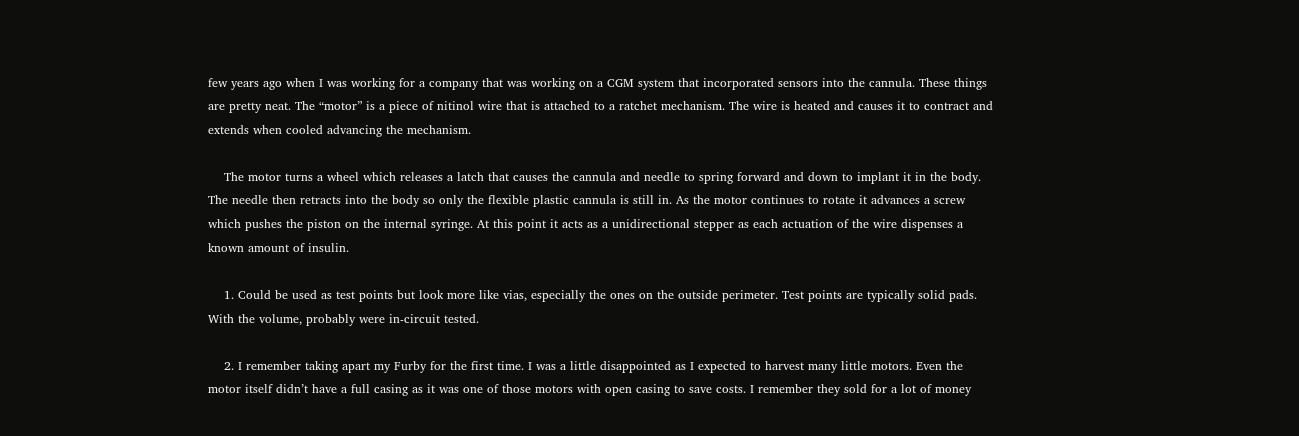few years ago when I was working for a company that was working on a CGM system that incorporated sensors into the cannula. These things are pretty neat. The “motor” is a piece of nitinol wire that is attached to a ratchet mechanism. The wire is heated and causes it to contract and extends when cooled advancing the mechanism.

    The motor turns a wheel which releases a latch that causes the cannula and needle to spring forward and down to implant it in the body. The needle then retracts into the body so only the flexible plastic cannula is still in. As the motor continues to rotate it advances a screw which pushes the piston on the internal syringe. At this point it acts as a unidirectional stepper as each actuation of the wire dispenses a known amount of insulin.

    1. Could be used as test points but look more like vias, especially the ones on the outside perimeter. Test points are typically solid pads. With the volume, probably were in-circuit tested.

    2. I remember taking apart my Furby for the first time. I was a little disappointed as I expected to harvest many little motors. Even the motor itself didn’t have a full casing as it was one of those motors with open casing to save costs. I remember they sold for a lot of money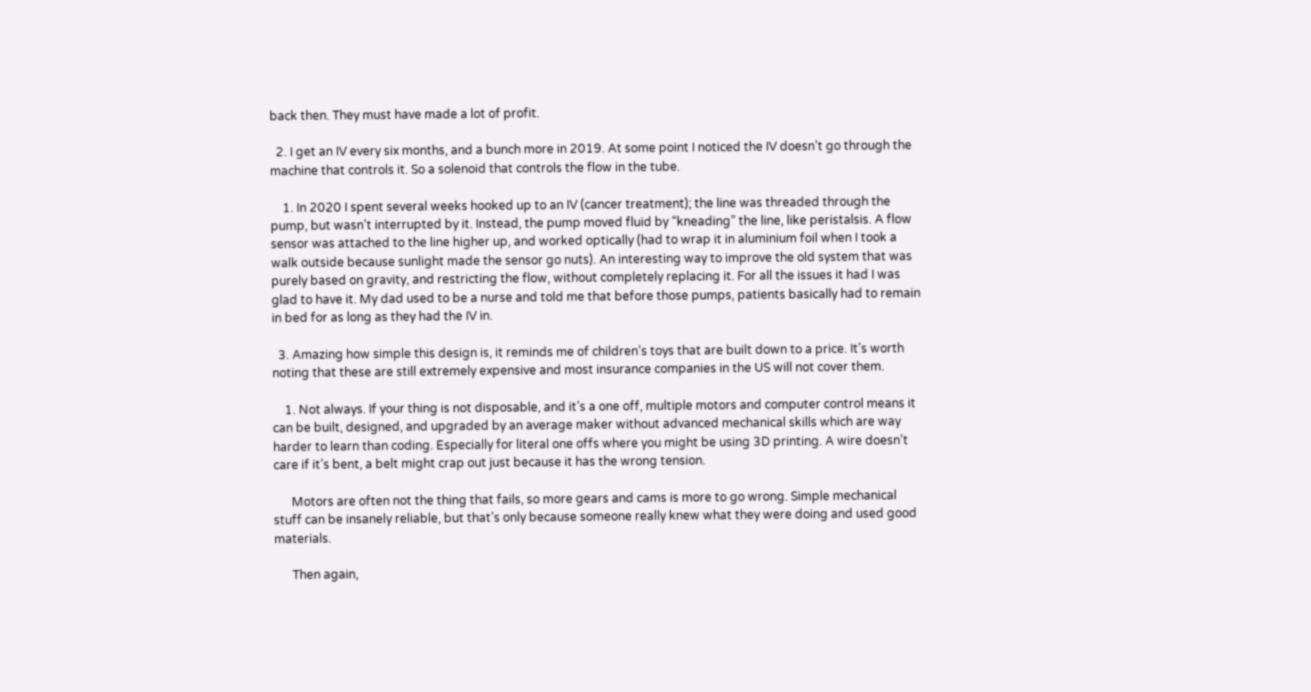back then. They must have made a lot of profit.

  2. I get an IV every six months, and a bunch more in 2019. At some point I noticed the IV doesn’t go through the machine that controls it. So a solenoid that controls the flow in the tube.

    1. In 2020 I spent several weeks hooked up to an IV (cancer treatment); the line was threaded through the pump, but wasn’t interrupted by it. Instead, the pump moved fluid by “kneading” the line, like peristalsis. A flow sensor was attached to the line higher up, and worked optically (had to wrap it in aluminium foil when I took a walk outside because sunlight made the sensor go nuts). An interesting way to improve the old system that was purely based on gravity, and restricting the flow, without completely replacing it. For all the issues it had I was glad to have it. My dad used to be a nurse and told me that before those pumps, patients basically had to remain in bed for as long as they had the IV in.

  3. Amazing how simple this design is, it reminds me of children’s toys that are built down to a price. It’s worth noting that these are still extremely expensive and most insurance companies in the US will not cover them.

    1. Not always. If your thing is not disposable, and it’s a one off, multiple motors and computer control means it can be built, designed, and upgraded by an average maker without advanced mechanical skills which are way harder to learn than coding. Especially for literal one offs where you might be using 3D printing. A wire doesn’t care if it’s bent, a belt might crap out just because it has the wrong tension.

      Motors are often not the thing that fails, so more gears and cams is more to go wrong. Simple mechanical stuff can be insanely reliable, but that’s only because someone really knew what they were doing and used good materials.

      Then again,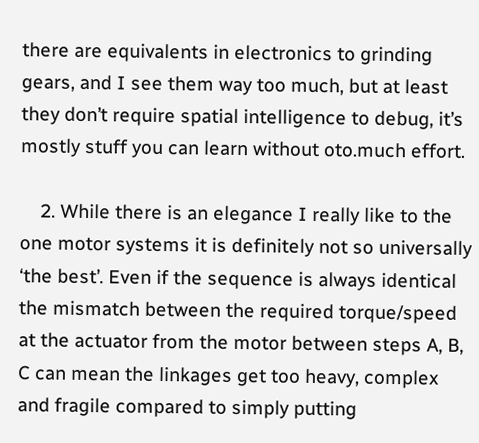there are equivalents in electronics to grinding gears, and I see them way too much, but at least they don’t require spatial intelligence to debug, it’s mostly stuff you can learn without oto.much effort.

    2. While there is an elegance I really like to the one motor systems it is definitely not so universally ‘the best’. Even if the sequence is always identical the mismatch between the required torque/speed at the actuator from the motor between steps A, B, C can mean the linkages get too heavy, complex and fragile compared to simply putting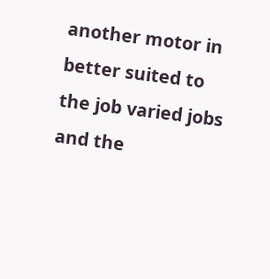another motor in better suited to the job varied jobs and the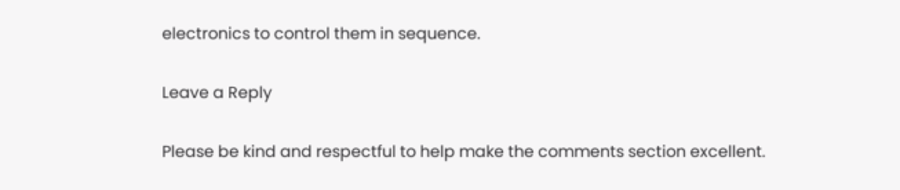electronics to control them in sequence.

Leave a Reply

Please be kind and respectful to help make the comments section excellent.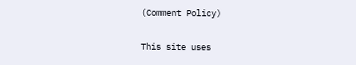(Comment Policy)

This site uses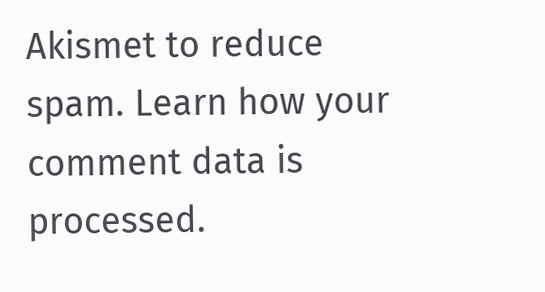Akismet to reduce spam. Learn how your comment data is processed.